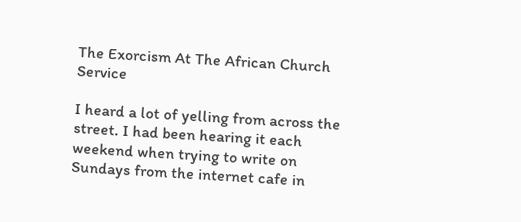The Exorcism At The African Church Service

I heard a lot of yelling from across the street. I had been hearing it each weekend when trying to write on Sundays from the internet cafe in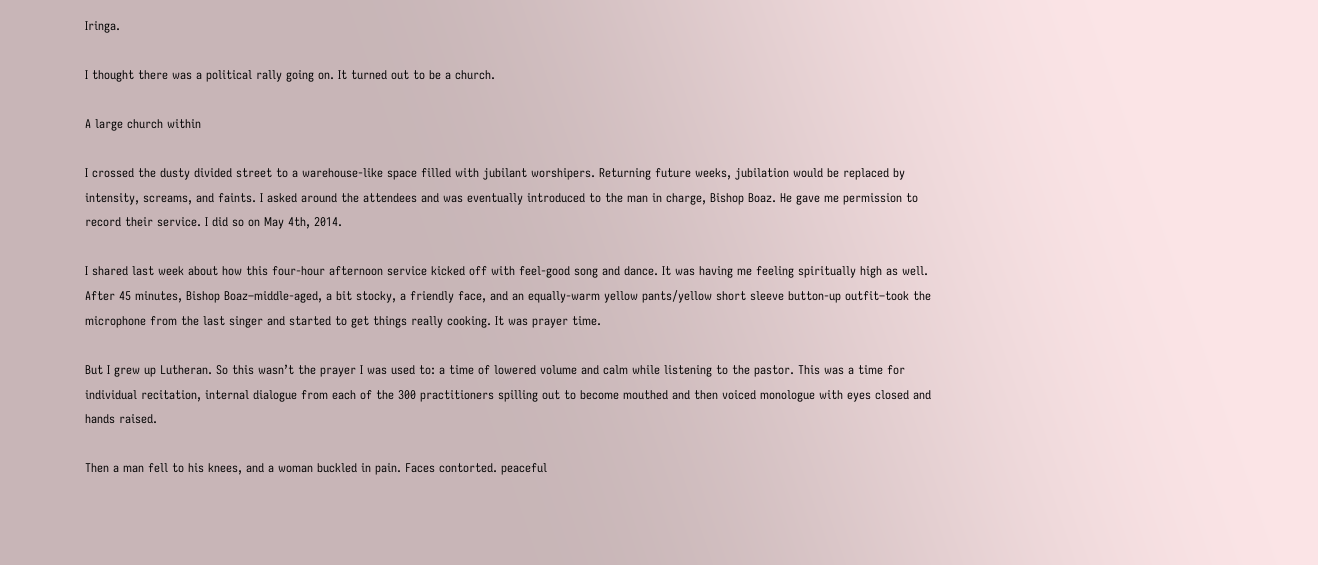Iringa.

I thought there was a political rally going on. It turned out to be a church.

A large church within

I crossed the dusty divided street to a warehouse-like space filled with jubilant worshipers. Returning future weeks, jubilation would be replaced by intensity, screams, and faints. I asked around the attendees and was eventually introduced to the man in charge, Bishop Boaz. He gave me permission to record their service. I did so on May 4th, 2014.

I shared last week about how this four-hour afternoon service kicked off with feel-good song and dance. It was having me feeling spiritually high as well. After 45 minutes, Bishop Boaz–middle-aged, a bit stocky, a friendly face, and an equally-warm yellow pants/yellow short sleeve button-up outfit–took the microphone from the last singer and started to get things really cooking. It was prayer time.

But I grew up Lutheran. So this wasn’t the prayer I was used to: a time of lowered volume and calm while listening to the pastor. This was a time for individual recitation, internal dialogue from each of the 300 practitioners spilling out to become mouthed and then voiced monologue with eyes closed and hands raised.

Then a man fell to his knees, and a woman buckled in pain. Faces contorted. peaceful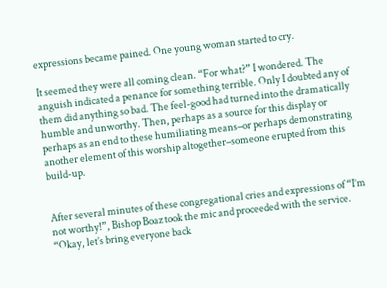expressions became pained. One young woman started to cry.

It seemed they were all coming clean. “For what?” I wondered. The anguish indicated a penance for something terrible. Only I doubted any of them did anything so bad. The feel-good had turned into the dramatically humble and unworthy. Then, perhaps as a source for this display or perhaps as an end to these humiliating means–or perhaps demonstrating another element of this worship altogether–someone erupted from this build-up.


After several minutes of these congregational cries and expressions of “I’m not worthy!”, Bishop Boaz took the mic and proceeded with the service. “Okay, let’s bring everyone back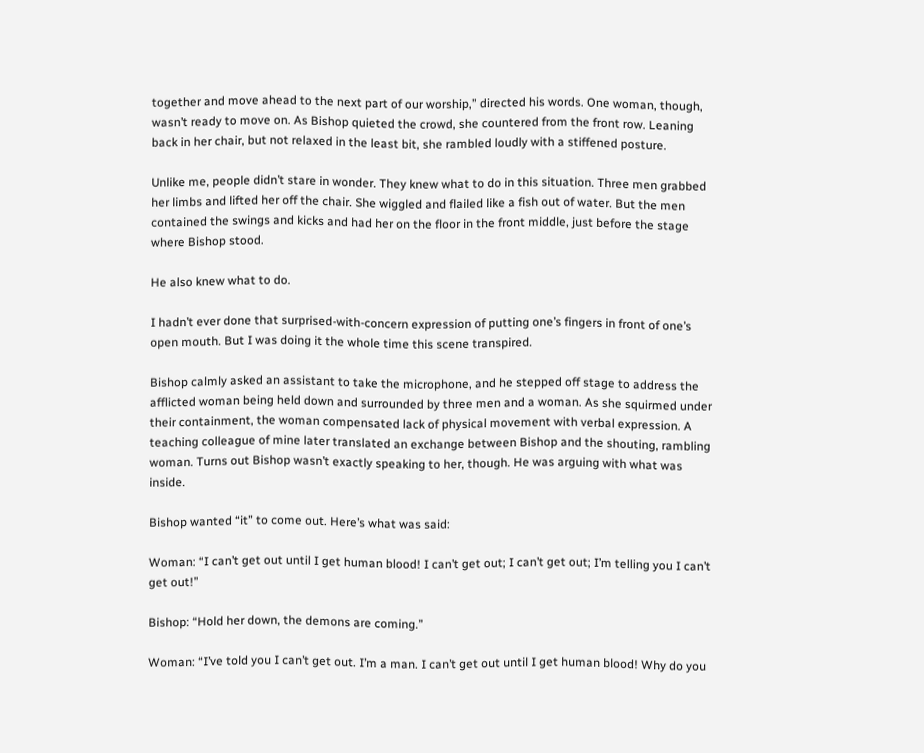together and move ahead to the next part of our worship,” directed his words. One woman, though, wasn’t ready to move on. As Bishop quieted the crowd, she countered from the front row. Leaning back in her chair, but not relaxed in the least bit, she rambled loudly with a stiffened posture.

Unlike me, people didn’t stare in wonder. They knew what to do in this situation. Three men grabbed her limbs and lifted her off the chair. She wiggled and flailed like a fish out of water. But the men contained the swings and kicks and had her on the floor in the front middle, just before the stage where Bishop stood.

He also knew what to do.

I hadn’t ever done that surprised-with-concern expression of putting one’s fingers in front of one’s open mouth. But I was doing it the whole time this scene transpired.

Bishop calmly asked an assistant to take the microphone, and he stepped off stage to address the afflicted woman being held down and surrounded by three men and a woman. As she squirmed under their containment, the woman compensated lack of physical movement with verbal expression. A teaching colleague of mine later translated an exchange between Bishop and the shouting, rambling woman. Turns out Bishop wasn’t exactly speaking to her, though. He was arguing with what was inside.

Bishop wanted “it” to come out. Here’s what was said:

Woman: “I can’t get out until I get human blood! I can’t get out; I can’t get out; I’m telling you I can’t get out!”

Bishop: “Hold her down, the demons are coming.”

Woman: “I’ve told you I can’t get out. I’m a man. I can’t get out until I get human blood! Why do you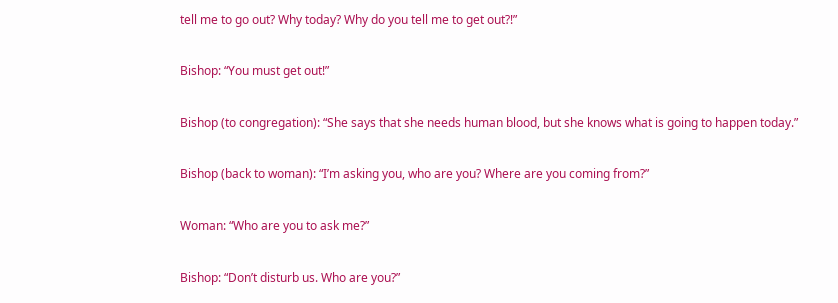tell me to go out? Why today? Why do you tell me to get out?!”

Bishop: “You must get out!”

Bishop (to congregation): “She says that she needs human blood, but she knows what is going to happen today.”

Bishop (back to woman): “I’m asking you, who are you? Where are you coming from?”

Woman: “Who are you to ask me?”

Bishop: “Don’t disturb us. Who are you?”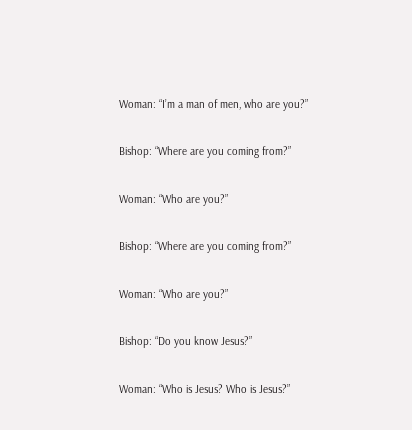Woman: “I’m a man of men, who are you?”

Bishop: “Where are you coming from?”

Woman: “Who are you?”

Bishop: “Where are you coming from?”

Woman: “Who are you?”

Bishop: “Do you know Jesus?”

Woman: “Who is Jesus? Who is Jesus?”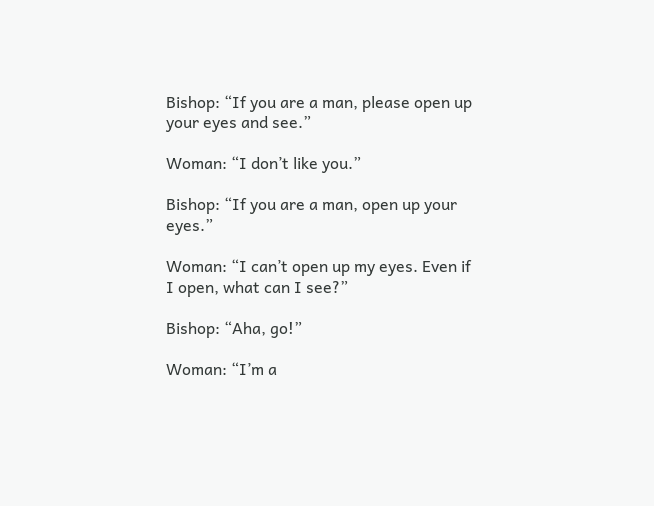Bishop: “If you are a man, please open up your eyes and see.”

Woman: “I don’t like you.”

Bishop: “If you are a man, open up your eyes.”

Woman: “I can’t open up my eyes. Even if I open, what can I see?”

Bishop: “Aha, go!”

Woman: “I’m a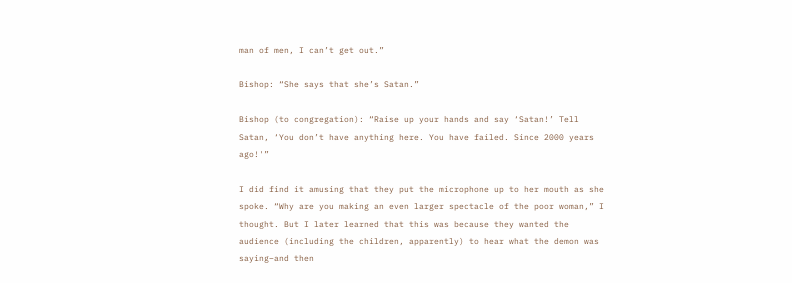man of men, I can’t get out.”

Bishop: “She says that she’s Satan.”

Bishop (to congregation): “Raise up your hands and say ‘Satan!’ Tell Satan, ‘You don’t have anything here. You have failed. Since 2000 years ago!'”

I did find it amusing that they put the microphone up to her mouth as she spoke. “Why are you making an even larger spectacle of the poor woman,” I thought. But I later learned that this was because they wanted the audience (including the children, apparently) to hear what the demon was saying–and then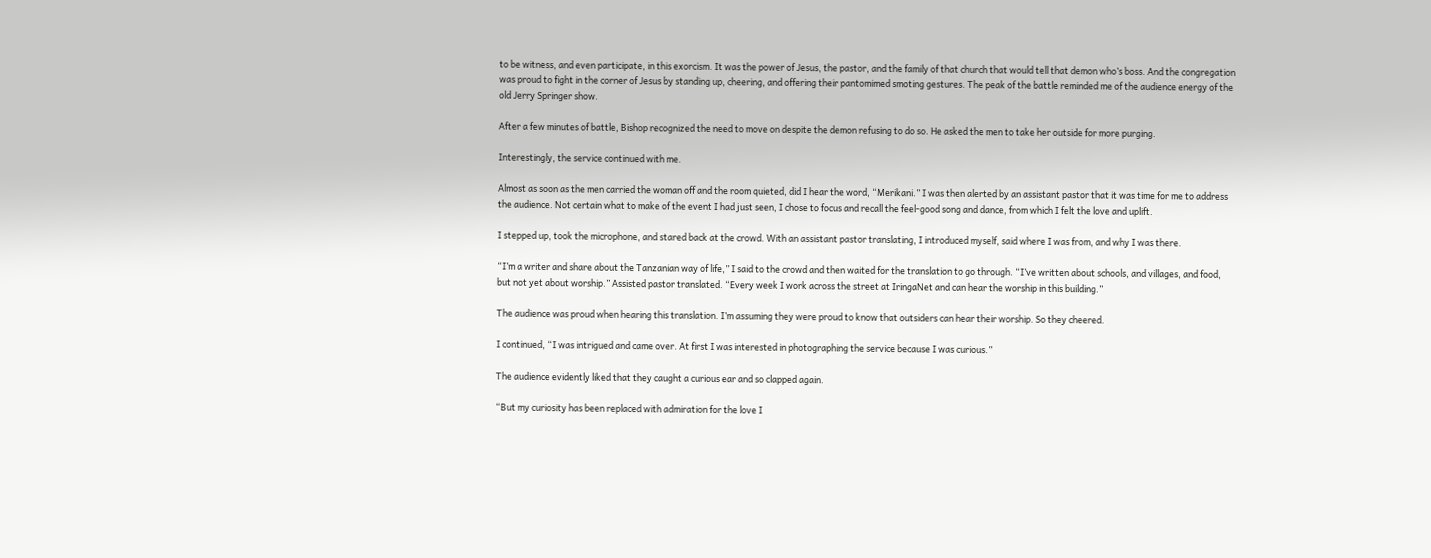to be witness, and even participate, in this exorcism. It was the power of Jesus, the pastor, and the family of that church that would tell that demon who’s boss. And the congregation was proud to fight in the corner of Jesus by standing up, cheering, and offering their pantomimed smoting gestures. The peak of the battle reminded me of the audience energy of the old Jerry Springer show.

After a few minutes of battle, Bishop recognized the need to move on despite the demon refusing to do so. He asked the men to take her outside for more purging.

Interestingly, the service continued with me.

Almost as soon as the men carried the woman off and the room quieted, did I hear the word, “Merikani.” I was then alerted by an assistant pastor that it was time for me to address the audience. Not certain what to make of the event I had just seen, I chose to focus and recall the feel-good song and dance, from which I felt the love and uplift.

I stepped up, took the microphone, and stared back at the crowd. With an assistant pastor translating, I introduced myself, said where I was from, and why I was there.

“I’m a writer and share about the Tanzanian way of life,” I said to the crowd and then waited for the translation to go through. “I’ve written about schools, and villages, and food, but not yet about worship.” Assisted pastor translated. “Every week I work across the street at IringaNet and can hear the worship in this building.”

The audience was proud when hearing this translation. I’m assuming they were proud to know that outsiders can hear their worship. So they cheered.

I continued, “I was intrigued and came over. At first I was interested in photographing the service because I was curious.”

The audience evidently liked that they caught a curious ear and so clapped again.

“But my curiosity has been replaced with admiration for the love I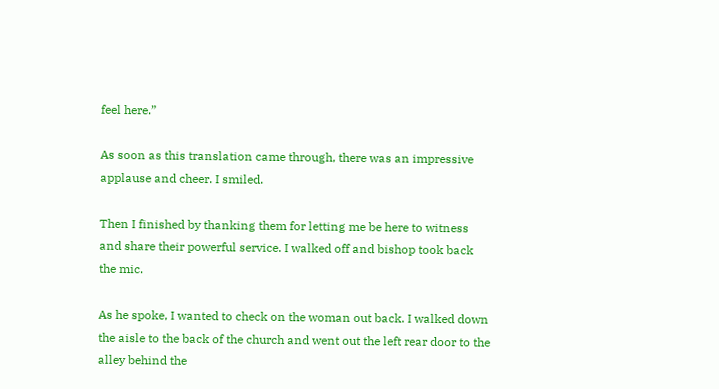feel here.”

As soon as this translation came through, there was an impressive applause and cheer. I smiled.

Then I finished by thanking them for letting me be here to witness and share their powerful service. I walked off and bishop took back the mic.

As he spoke, I wanted to check on the woman out back. I walked down the aisle to the back of the church and went out the left rear door to the alley behind the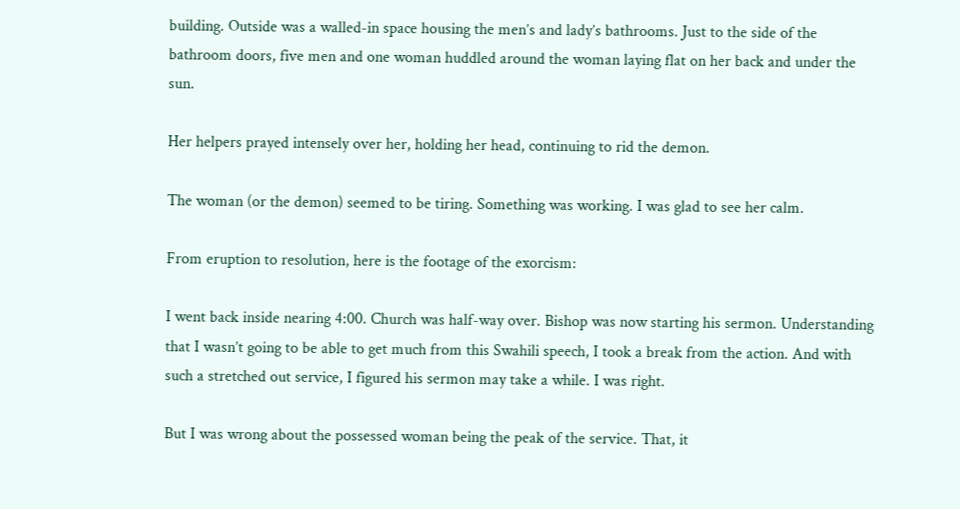building. Outside was a walled-in space housing the men’s and lady’s bathrooms. Just to the side of the bathroom doors, five men and one woman huddled around the woman laying flat on her back and under the sun.

Her helpers prayed intensely over her, holding her head, continuing to rid the demon.

The woman (or the demon) seemed to be tiring. Something was working. I was glad to see her calm.

From eruption to resolution, here is the footage of the exorcism:

I went back inside nearing 4:00. Church was half-way over. Bishop was now starting his sermon. Understanding that I wasn’t going to be able to get much from this Swahili speech, I took a break from the action. And with such a stretched out service, I figured his sermon may take a while. I was right.

But I was wrong about the possessed woman being the peak of the service. That, it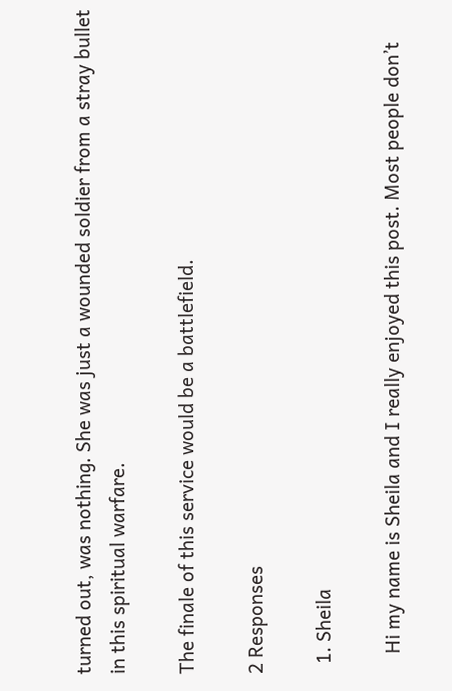turned out, was nothing. She was just a wounded soldier from a stray bullet in this spiritual warfare.

The finale of this service would be a battlefield.

2 Responses

  1. Sheila

    Hi my name is Sheila and I really enjoyed this post. Most people don’t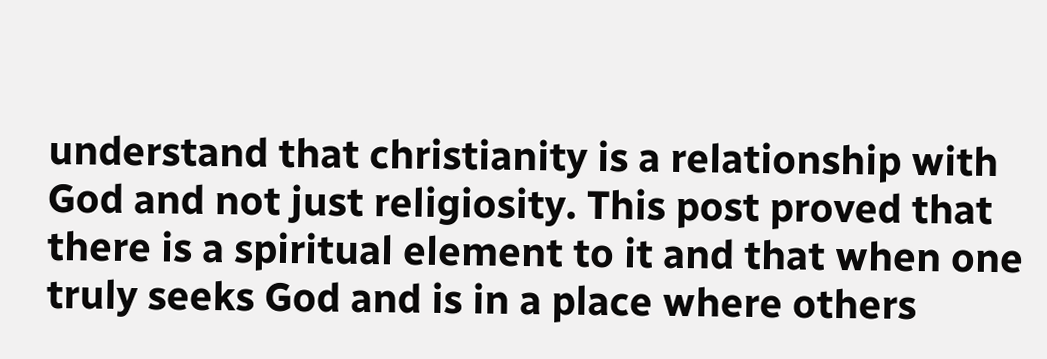understand that christianity is a relationship with God and not just religiosity. This post proved that there is a spiritual element to it and that when one truly seeks God and is in a place where others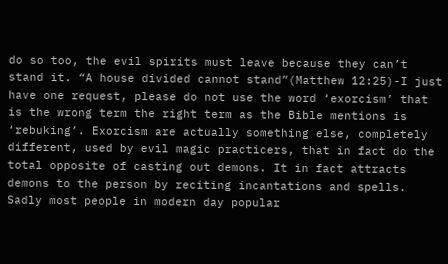do so too, the evil spirits must leave because they can’t stand it. “A house divided cannot stand”(Matthew 12:25)-I just have one request, please do not use the word ‘exorcism’ that is the wrong term the right term as the Bible mentions is ‘rebuking’. Exorcism are actually something else, completely different, used by evil magic practicers, that in fact do the total opposite of casting out demons. It in fact attracts demons to the person by reciting incantations and spells. Sadly most people in modern day popular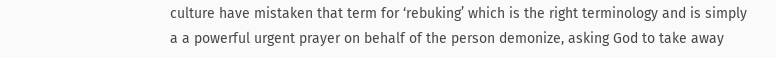culture have mistaken that term for ‘rebuking’ which is the right terminology and is simply a a powerful urgent prayer on behalf of the person demonize, asking God to take away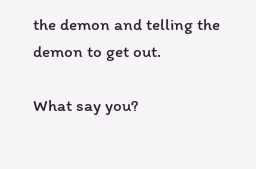the demon and telling the demon to get out.

What say you?